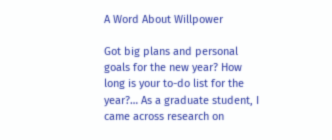A Word About Willpower

Got big plans and personal goals for the new year? How long is your to-do list for the year?… As a graduate student, I came across research on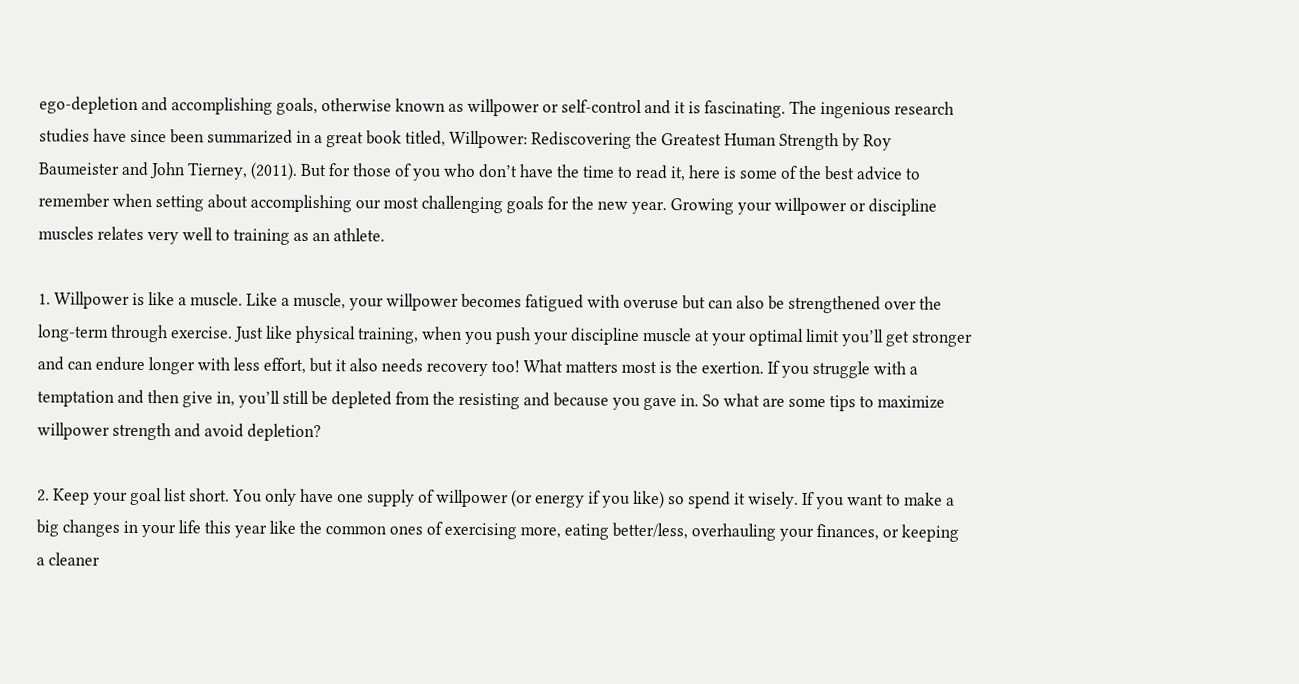ego-depletion and accomplishing goals, otherwise known as willpower or self-control and it is fascinating. The ingenious research studies have since been summarized in a great book titled, Willpower: Rediscovering the Greatest Human Strength by Roy Baumeister and John Tierney, (2011). But for those of you who don’t have the time to read it, here is some of the best advice to remember when setting about accomplishing our most challenging goals for the new year. Growing your willpower or discipline muscles relates very well to training as an athlete.

1. Willpower is like a muscle. Like a muscle, your willpower becomes fatigued with overuse but can also be strengthened over the long-term through exercise. Just like physical training, when you push your discipline muscle at your optimal limit you’ll get stronger and can endure longer with less effort, but it also needs recovery too! What matters most is the exertion. If you struggle with a temptation and then give in, you’ll still be depleted from the resisting and because you gave in. So what are some tips to maximize willpower strength and avoid depletion?

2. Keep your goal list short. You only have one supply of willpower (or energy if you like) so spend it wisely. If you want to make a big changes in your life this year like the common ones of exercising more, eating better/less, overhauling your finances, or keeping a cleaner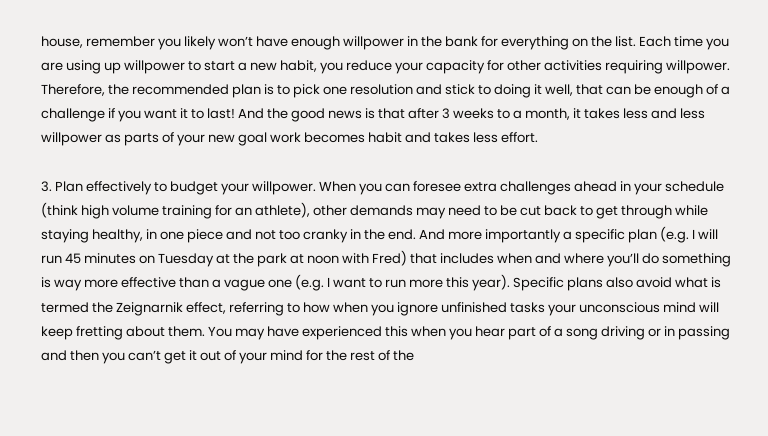house, remember you likely won’t have enough willpower in the bank for everything on the list. Each time you are using up willpower to start a new habit, you reduce your capacity for other activities requiring willpower. Therefore, the recommended plan is to pick one resolution and stick to doing it well, that can be enough of a challenge if you want it to last! And the good news is that after 3 weeks to a month, it takes less and less willpower as parts of your new goal work becomes habit and takes less effort.

3. Plan effectively to budget your willpower. When you can foresee extra challenges ahead in your schedule (think high volume training for an athlete), other demands may need to be cut back to get through while staying healthy, in one piece and not too cranky in the end. And more importantly a specific plan (e.g. I will run 45 minutes on Tuesday at the park at noon with Fred) that includes when and where you’ll do something is way more effective than a vague one (e.g. I want to run more this year). Specific plans also avoid what is termed the Zeignarnik effect, referring to how when you ignore unfinished tasks your unconscious mind will keep fretting about them. You may have experienced this when you hear part of a song driving or in passing and then you can’t get it out of your mind for the rest of the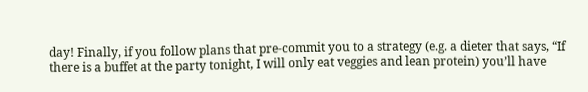day! Finally, if you follow plans that pre-commit you to a strategy (e.g. a dieter that says, “If there is a buffet at the party tonight, I will only eat veggies and lean protein) you’ll have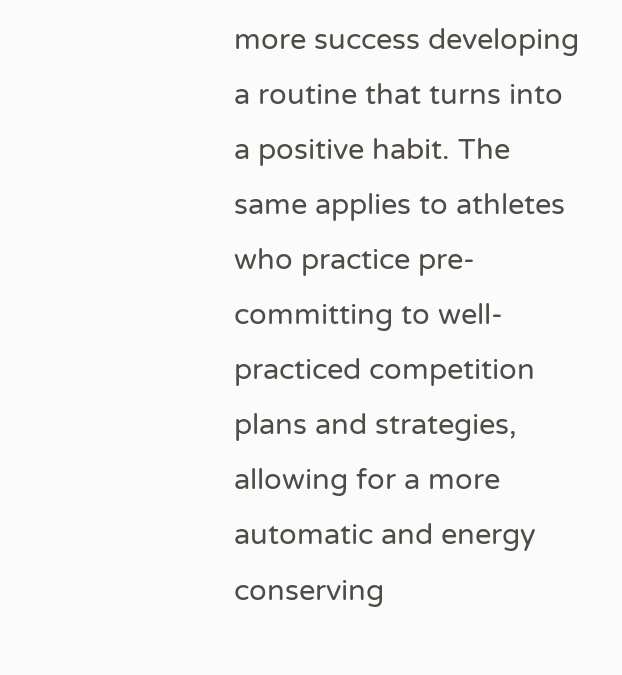more success developing a routine that turns into a positive habit. The same applies to athletes who practice pre-committing to well-practiced competition plans and strategies, allowing for a more automatic and energy conserving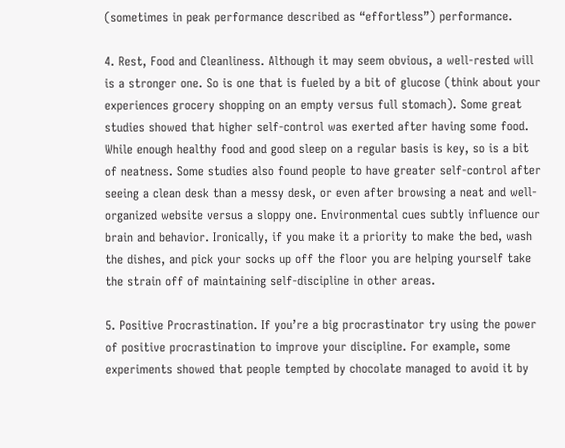(sometimes in peak performance described as “effortless”) performance.

4. Rest, Food and Cleanliness. Although it may seem obvious, a well-rested will is a stronger one. So is one that is fueled by a bit of glucose (think about your experiences grocery shopping on an empty versus full stomach). Some great studies showed that higher self-control was exerted after having some food. While enough healthy food and good sleep on a regular basis is key, so is a bit of neatness. Some studies also found people to have greater self-control after seeing a clean desk than a messy desk, or even after browsing a neat and well-organized website versus a sloppy one. Environmental cues subtly influence our brain and behavior. Ironically, if you make it a priority to make the bed, wash the dishes, and pick your socks up off the floor you are helping yourself take the strain off of maintaining self-discipline in other areas.

5. Positive Procrastination. If you’re a big procrastinator try using the power of positive procrastination to improve your discipline. For example, some experiments showed that people tempted by chocolate managed to avoid it by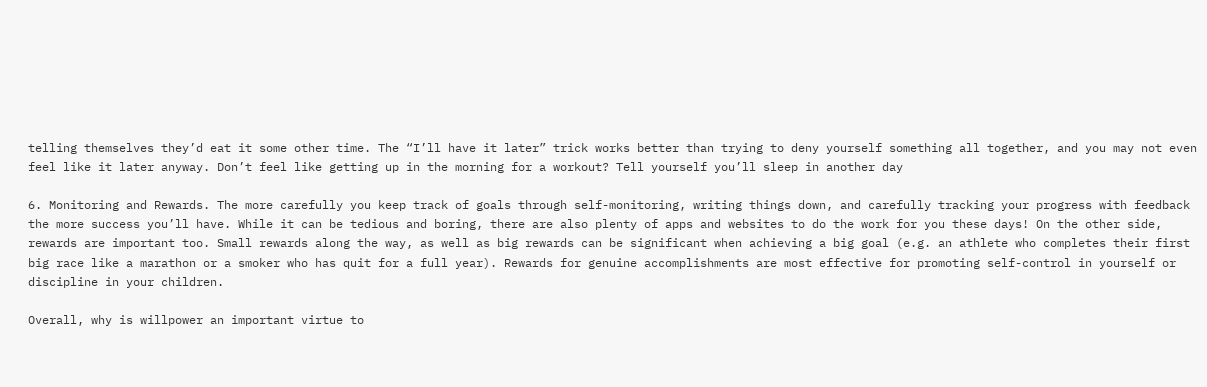telling themselves they’d eat it some other time. The “I’ll have it later” trick works better than trying to deny yourself something all together, and you may not even feel like it later anyway. Don’t feel like getting up in the morning for a workout? Tell yourself you’ll sleep in another day

6. Monitoring and Rewards. The more carefully you keep track of goals through self-monitoring, writing things down, and carefully tracking your progress with feedback the more success you’ll have. While it can be tedious and boring, there are also plenty of apps and websites to do the work for you these days! On the other side, rewards are important too. Small rewards along the way, as well as big rewards can be significant when achieving a big goal (e.g. an athlete who completes their first big race like a marathon or a smoker who has quit for a full year). Rewards for genuine accomplishments are most effective for promoting self-control in yourself or discipline in your children.

Overall, why is willpower an important virtue to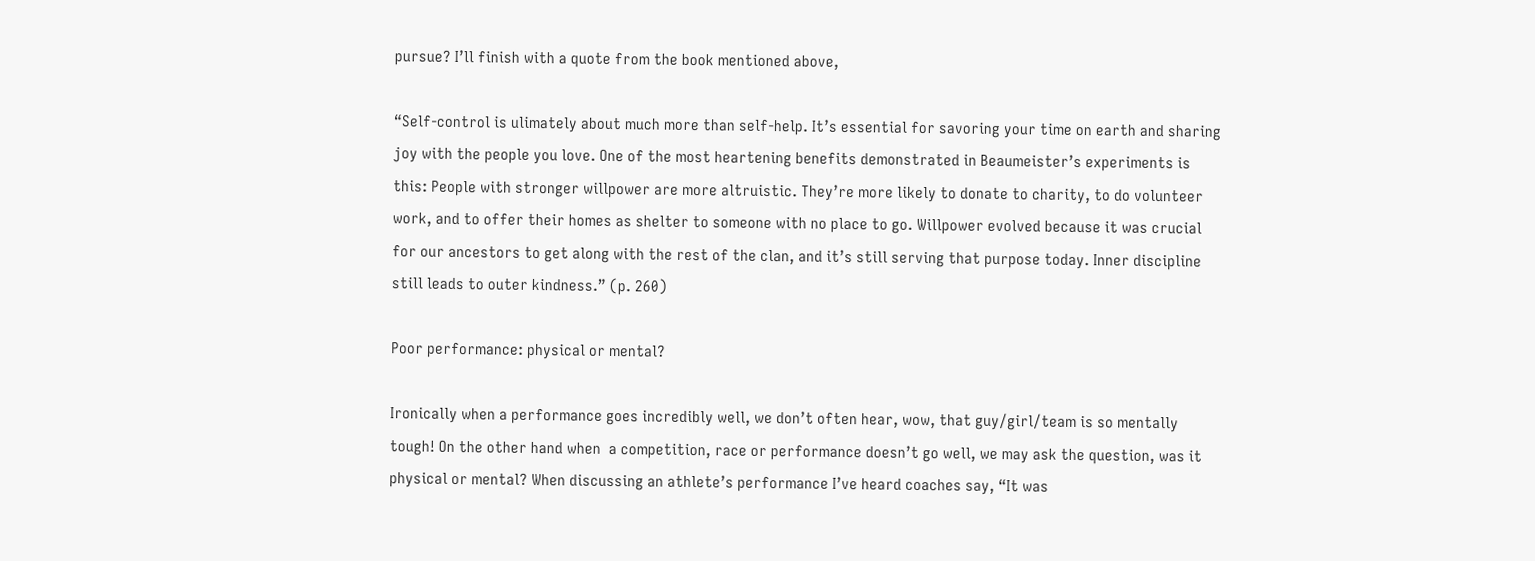pursue? I’ll finish with a quote from the book mentioned above,

“Self-control is ulimately about much more than self-help. It’s essential for savoring your time on earth and sharing joy with the people you love. One of the most heartening benefits demonstrated in Beaumeister’s experiments is this: People with stronger willpower are more altruistic. They’re more likely to donate to charity, to do volunteer work, and to offer their homes as shelter to someone with no place to go. Willpower evolved because it was crucial for our ancestors to get along with the rest of the clan, and it’s still serving that purpose today. Inner discipline still leads to outer kindness.” (p. 260)

Poor performance: physical or mental?

Ironically when a performance goes incredibly well, we don’t often hear, wow, that guy/girl/team is so mentally tough! On the other hand when  a competition, race or performance doesn’t go well, we may ask the question, was it physical or mental? When discussing an athlete’s performance I’ve heard coaches say, “It was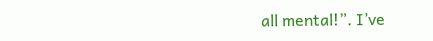all mental!”. I’ve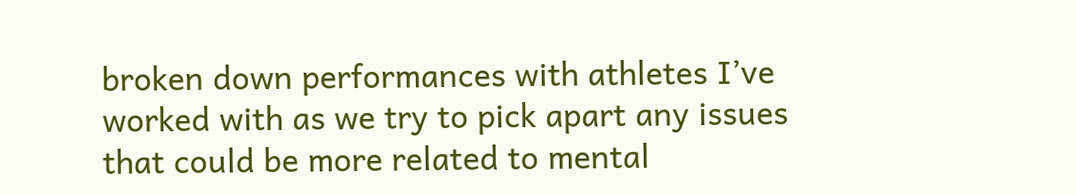broken down performances with athletes I’ve worked with as we try to pick apart any issues that could be more related to mental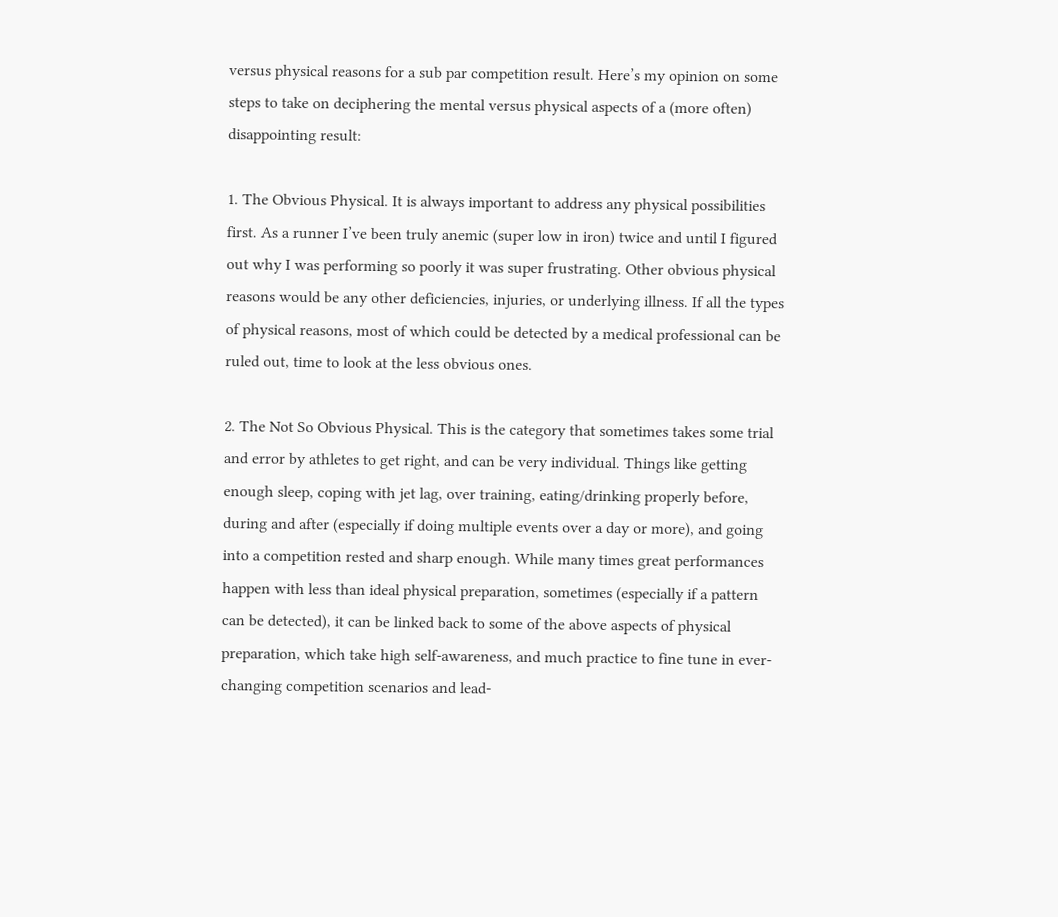versus physical reasons for a sub par competition result. Here’s my opinion on some steps to take on deciphering the mental versus physical aspects of a (more often) disappointing result:

1. The Obvious Physical. It is always important to address any physical possibilities first. As a runner I’ve been truly anemic (super low in iron) twice and until I figured out why I was performing so poorly it was super frustrating. Other obvious physical reasons would be any other deficiencies, injuries, or underlying illness. If all the types of physical reasons, most of which could be detected by a medical professional can be ruled out, time to look at the less obvious ones.

2. The Not So Obvious Physical. This is the category that sometimes takes some trial and error by athletes to get right, and can be very individual. Things like getting enough sleep, coping with jet lag, over training, eating/drinking properly before, during and after (especially if doing multiple events over a day or more), and going into a competition rested and sharp enough. While many times great performances happen with less than ideal physical preparation, sometimes (especially if a pattern can be detected), it can be linked back to some of the above aspects of physical preparation, which take high self-awareness, and much practice to fine tune in ever-changing competition scenarios and lead-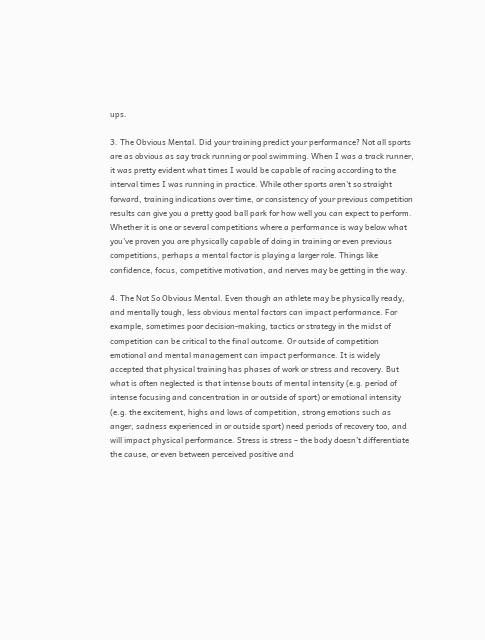ups.

3. The Obvious Mental. Did your training predict your performance? Not all sports are as obvious as say track running or pool swimming. When I was a track runner, it was pretty evident what times I would be capable of racing according to the interval times I was running in practice. While other sports aren’t so straight forward, training indications over time, or consistency of your previous competition results can give you a pretty good ball park for how well you can expect to perform. Whether it is one or several competitions where a performance is way below what you’ve proven you are physically capable of doing in training or even previous competitions, perhaps a mental factor is playing a larger role. Things like confidence, focus, competitive motivation, and nerves may be getting in the way.

4. The Not So Obvious Mental. Even though an athlete may be physically ready, and mentally tough, less obvious mental factors can impact performance. For example, sometimes poor decision-making, tactics or strategy in the midst of competition can be critical to the final outcome. Or outside of competition emotional and mental management can impact performance. It is widely accepted that physical training has phases of work or stress and recovery. But what is often neglected is that intense bouts of mental intensity (e.g. period of intense focusing and concentration in or outside of sport) or emotional intensity (e.g. the excitement, highs and lows of competition, strong emotions such as anger, sadness experienced in or outside sport) need periods of recovery too, and will impact physical performance. Stress is stress – the body doesn’t differentiate the cause, or even between perceived positive and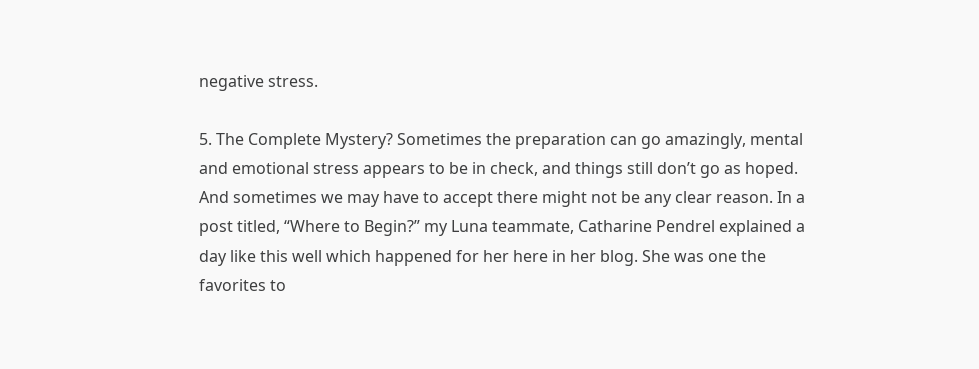negative stress.

5. The Complete Mystery? Sometimes the preparation can go amazingly, mental and emotional stress appears to be in check, and things still don’t go as hoped. And sometimes we may have to accept there might not be any clear reason. In a post titled, “Where to Begin?” my Luna teammate, Catharine Pendrel explained a day like this well which happened for her here in her blog. She was one the favorites to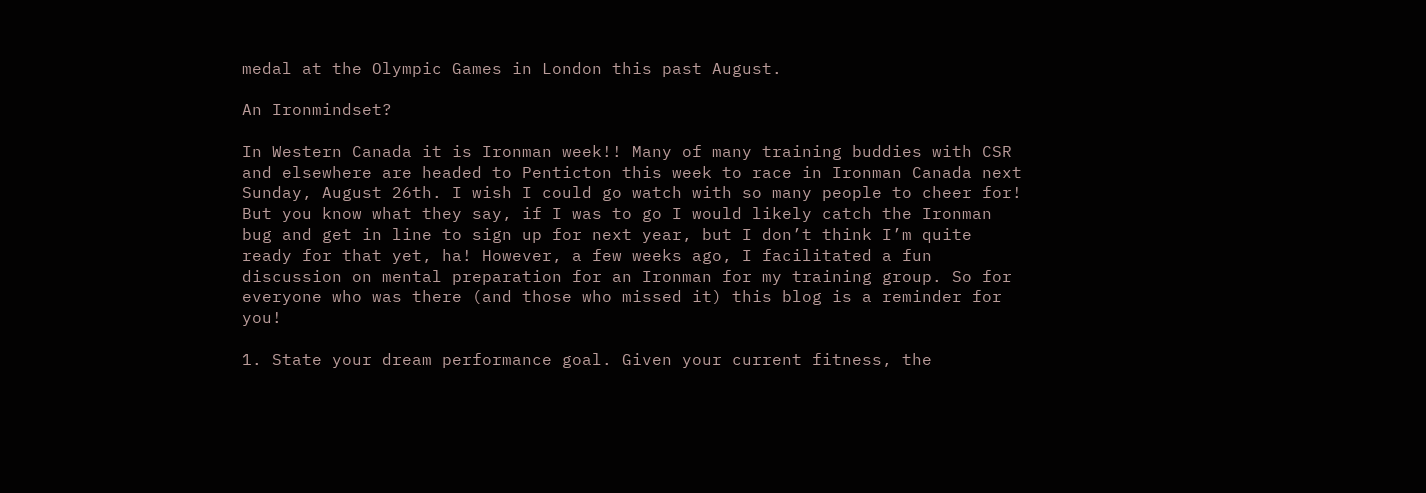medal at the Olympic Games in London this past August.

An Ironmindset?

In Western Canada it is Ironman week!! Many of many training buddies with CSR and elsewhere are headed to Penticton this week to race in Ironman Canada next Sunday, August 26th. I wish I could go watch with so many people to cheer for! But you know what they say, if I was to go I would likely catch the Ironman bug and get in line to sign up for next year, but I don’t think I’m quite ready for that yet, ha! However, a few weeks ago, I facilitated a fun discussion on mental preparation for an Ironman for my training group. So for everyone who was there (and those who missed it) this blog is a reminder for you!

1. State your dream performance goal. Given your current fitness, the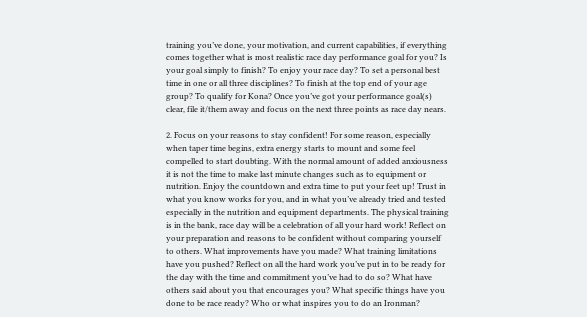training you’ve done, your motivation, and current capabilities, if everything comes together what is most realistic race day performance goal for you? Is your goal simply to finish? To enjoy your race day? To set a personal best time in one or all three disciplines? To finish at the top end of your age group? To qualify for Kona? Once you’ve got your performance goal(s) clear, file it/them away and focus on the next three points as race day nears.

2. Focus on your reasons to stay confident! For some reason, especially when taper time begins, extra energy starts to mount and some feel compelled to start doubting. With the normal amount of added anxiousness it is not the time to make last minute changes such as to equipment or nutrition. Enjoy the countdown and extra time to put your feet up! Trust in what you know works for you, and in what you’ve already tried and tested especially in the nutrition and equipment departments. The physical training is in the bank, race day will be a celebration of all your hard work! Reflect on your preparation and reasons to be confident without comparing yourself to others. What improvements have you made? What training limitations have you pushed? Reflect on all the hard work you’ve put in to be ready for the day with the time and commitment you’ve had to do so? What have others said about you that encourages you? What specific things have you done to be race ready? Who or what inspires you to do an Ironman?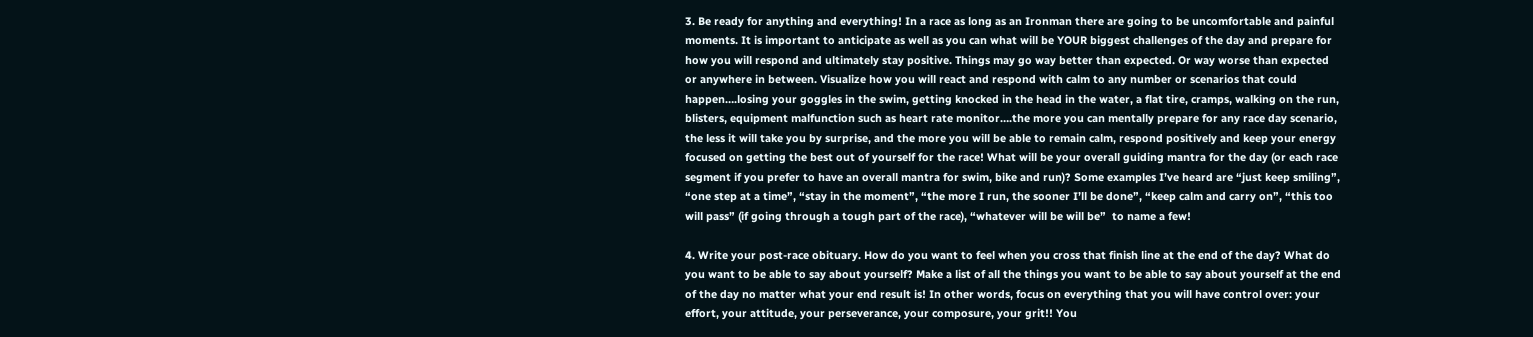3. Be ready for anything and everything! In a race as long as an Ironman there are going to be uncomfortable and painful moments. It is important to anticipate as well as you can what will be YOUR biggest challenges of the day and prepare for how you will respond and ultimately stay positive. Things may go way better than expected. Or way worse than expected or anywhere in between. Visualize how you will react and respond with calm to any number or scenarios that could happen….losing your goggles in the swim, getting knocked in the head in the water, a flat tire, cramps, walking on the run, blisters, equipment malfunction such as heart rate monitor….the more you can mentally prepare for any race day scenario, the less it will take you by surprise, and the more you will be able to remain calm, respond positively and keep your energy focused on getting the best out of yourself for the race! What will be your overall guiding mantra for the day (or each race segment if you prefer to have an overall mantra for swim, bike and run)? Some examples I’ve heard are “just keep smiling”, “one step at a time”, “stay in the moment”, “the more I run, the sooner I’ll be done”, “keep calm and carry on”, “this too will pass” (if going through a tough part of the race), “whatever will be will be”  to name a few!

4. Write your post-race obituary. How do you want to feel when you cross that finish line at the end of the day? What do you want to be able to say about yourself? Make a list of all the things you want to be able to say about yourself at the end of the day no matter what your end result is! In other words, focus on everything that you will have control over: your effort, your attitude, your perseverance, your composure, your grit!! You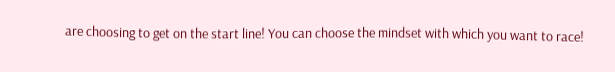are choosing to get on the start line! You can choose the mindset with which you want to race!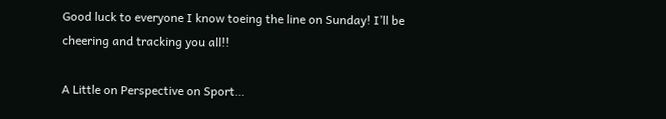Good luck to everyone I know toeing the line on Sunday! I’ll be cheering and tracking you all!!

A Little on Perspective on Sport…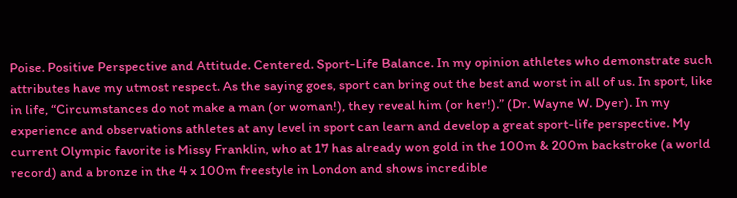Poise. Positive Perspective and Attitude. Centered. Sport-Life Balance. In my opinion athletes who demonstrate such attributes have my utmost respect. As the saying goes, sport can bring out the best and worst in all of us. In sport, like in life, “Circumstances do not make a man (or woman!), they reveal him (or her!).” (Dr. Wayne W. Dyer). In my experience and observations athletes at any level in sport can learn and develop a great sport-life perspective. My current Olympic favorite is Missy Franklin, who at 17 has already won gold in the 100m & 200m backstroke (a world record) and a bronze in the 4 x 100m freestyle in London and shows incredible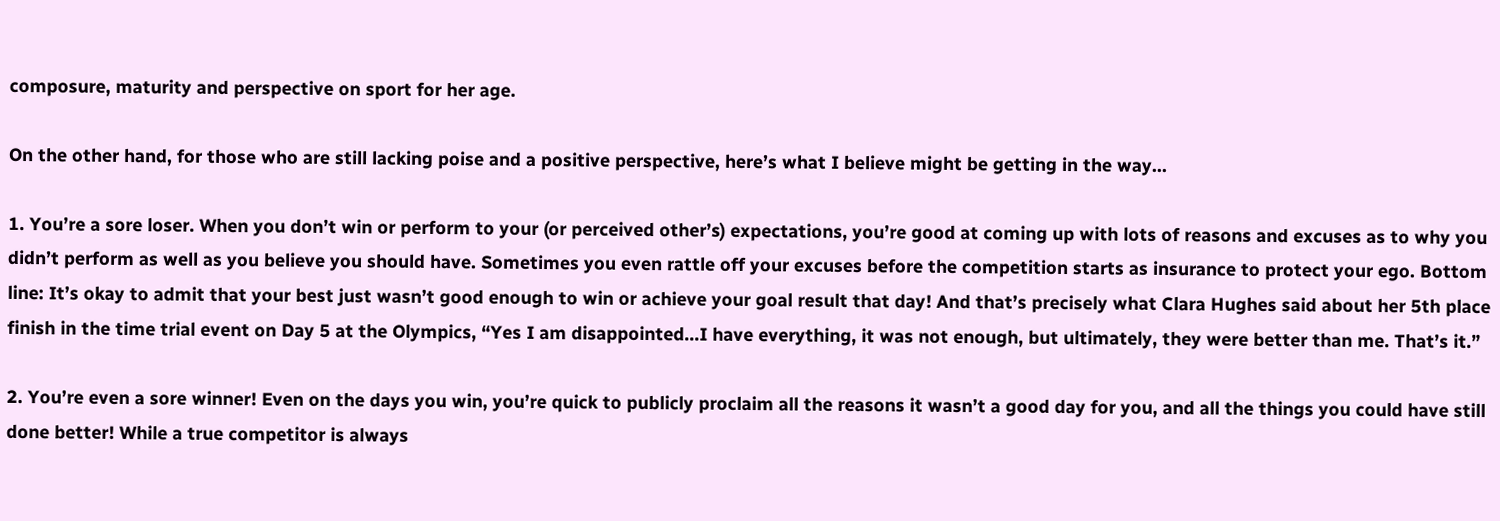composure, maturity and perspective on sport for her age.

On the other hand, for those who are still lacking poise and a positive perspective, here’s what I believe might be getting in the way…

1. You’re a sore loser. When you don’t win or perform to your (or perceived other’s) expectations, you’re good at coming up with lots of reasons and excuses as to why you didn’t perform as well as you believe you should have. Sometimes you even rattle off your excuses before the competition starts as insurance to protect your ego. Bottom line: It’s okay to admit that your best just wasn’t good enough to win or achieve your goal result that day! And that’s precisely what Clara Hughes said about her 5th place finish in the time trial event on Day 5 at the Olympics, “Yes I am disappointed…I have everything, it was not enough, but ultimately, they were better than me. That’s it.”

2. You’re even a sore winner! Even on the days you win, you’re quick to publicly proclaim all the reasons it wasn’t a good day for you, and all the things you could have still done better! While a true competitor is always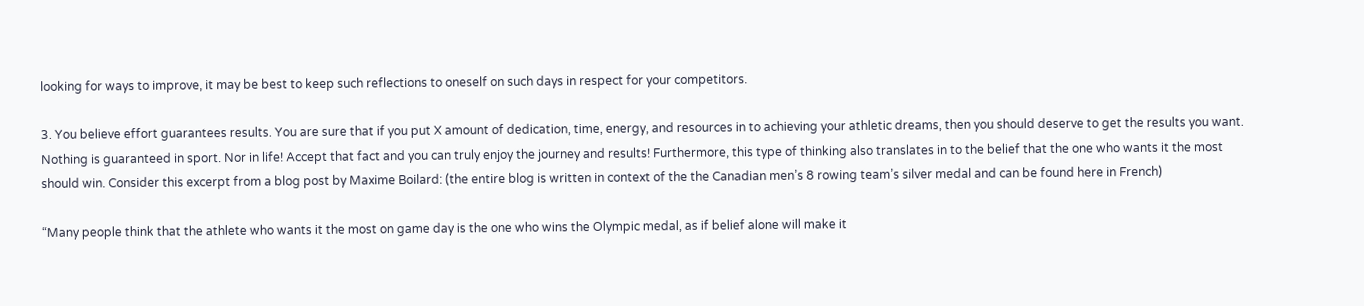looking for ways to improve, it may be best to keep such reflections to oneself on such days in respect for your competitors.

3. You believe effort guarantees results. You are sure that if you put X amount of dedication, time, energy, and resources in to achieving your athletic dreams, then you should deserve to get the results you want. Nothing is guaranteed in sport. Nor in life! Accept that fact and you can truly enjoy the journey and results! Furthermore, this type of thinking also translates in to the belief that the one who wants it the most should win. Consider this excerpt from a blog post by Maxime Boilard: (the entire blog is written in context of the the Canadian men’s 8 rowing team’s silver medal and can be found here in French)

“Many people think that the athlete who wants it the most on game day is the one who wins the Olympic medal, as if belief alone will make it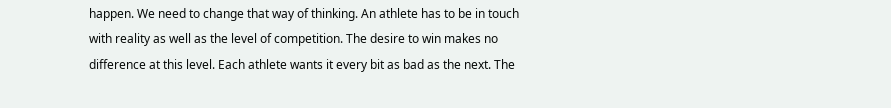happen. We need to change that way of thinking. An athlete has to be in touch with reality as well as the level of competition. The desire to win makes no difference at this level. Each athlete wants it every bit as bad as the next. The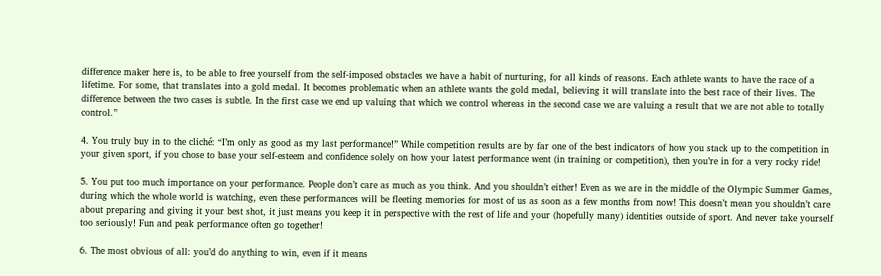difference maker here is, to be able to free yourself from the self-imposed obstacles we have a habit of nurturing, for all kinds of reasons. Each athlete wants to have the race of a lifetime. For some, that translates into a gold medal. It becomes problematic when an athlete wants the gold medal, believing it will translate into the best race of their lives. The difference between the two cases is subtle. In the first case we end up valuing that which we control whereas in the second case we are valuing a result that we are not able to totally control.”

4. You truly buy in to the cliché: “I’m only as good as my last performance!” While competition results are by far one of the best indicators of how you stack up to the competition in your given sport, if you chose to base your self-esteem and confidence solely on how your latest performance went (in training or competition), then you’re in for a very rocky ride!

5. You put too much importance on your performance. People don’t care as much as you think. And you shouldn’t either! Even as we are in the middle of the Olympic Summer Games, during which the whole world is watching, even these performances will be fleeting memories for most of us as soon as a few months from now! This doesn’t mean you shouldn’t care about preparing and giving it your best shot, it just means you keep it in perspective with the rest of life and your (hopefully many) identities outside of sport. And never take yourself too seriously! Fun and peak performance often go together!

6. The most obvious of all: you’d do anything to win, even if it means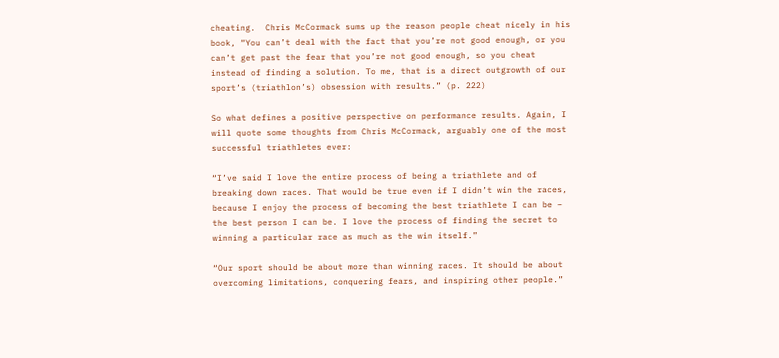cheating.  Chris McCormack sums up the reason people cheat nicely in his book, “You can’t deal with the fact that you’re not good enough, or you can’t get past the fear that you’re not good enough, so you cheat instead of finding a solution. To me, that is a direct outgrowth of our sport’s (triathlon’s) obsession with results.” (p. 222)

So what defines a positive perspective on performance results. Again, I will quote some thoughts from Chris McCormack, arguably one of the most successful triathletes ever:

“I’ve said I love the entire process of being a triathlete and of breaking down races. That would be true even if I didn’t win the races, because I enjoy the process of becoming the best triathlete I can be – the best person I can be. I love the process of finding the secret to winning a particular race as much as the win itself.”

“Our sport should be about more than winning races. It should be about overcoming limitations, conquering fears, and inspiring other people.”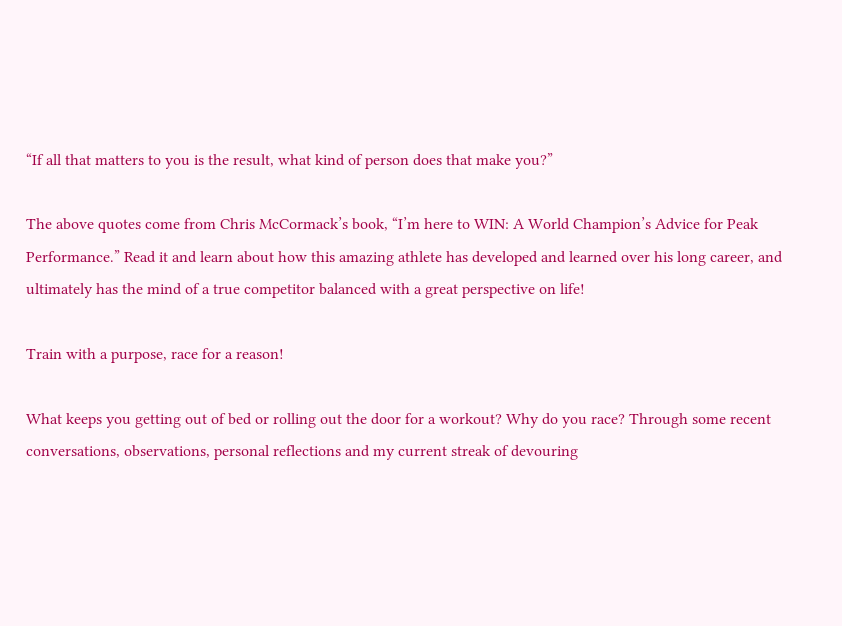“If all that matters to you is the result, what kind of person does that make you?”

The above quotes come from Chris McCormack’s book, “I’m here to WIN: A World Champion’s Advice for Peak Performance.” Read it and learn about how this amazing athlete has developed and learned over his long career, and ultimately has the mind of a true competitor balanced with a great perspective on life!

Train with a purpose, race for a reason!

What keeps you getting out of bed or rolling out the door for a workout? Why do you race? Through some recent conversations, observations, personal reflections and my current streak of devouring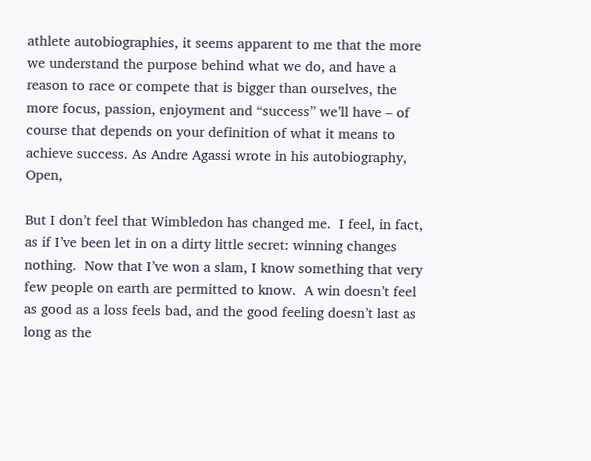athlete autobiographies, it seems apparent to me that the more we understand the purpose behind what we do, and have a reason to race or compete that is bigger than ourselves, the more focus, passion, enjoyment and “success” we’ll have – of course that depends on your definition of what it means to achieve success. As Andre Agassi wrote in his autobiography, Open,

But I don’t feel that Wimbledon has changed me.  I feel, in fact, as if I’ve been let in on a dirty little secret: winning changes nothing.  Now that I’ve won a slam, I know something that very few people on earth are permitted to know.  A win doesn’t feel as good as a loss feels bad, and the good feeling doesn’t last as long as the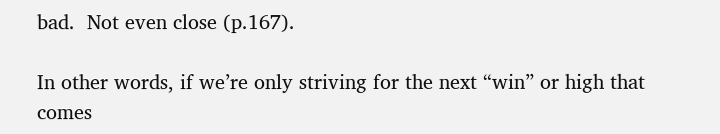bad.  Not even close (p.167).

In other words, if we’re only striving for the next “win” or high that comes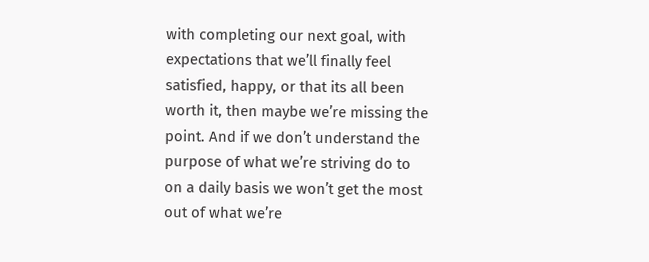with completing our next goal, with expectations that we’ll finally feel satisfied, happy, or that its all been worth it, then maybe we’re missing the point. And if we don’t understand the purpose of what we’re striving do to on a daily basis we won’t get the most out of what we’re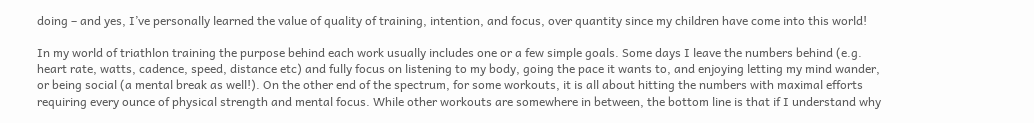doing – and yes, I’ve personally learned the value of quality of training, intention, and focus, over quantity since my children have come into this world!

In my world of triathlon training the purpose behind each work usually includes one or a few simple goals. Some days I leave the numbers behind (e.g. heart rate, watts, cadence, speed, distance etc) and fully focus on listening to my body, going the pace it wants to, and enjoying letting my mind wander, or being social (a mental break as well!). On the other end of the spectrum, for some workouts, it is all about hitting the numbers with maximal efforts requiring every ounce of physical strength and mental focus. While other workouts are somewhere in between, the bottom line is that if I understand why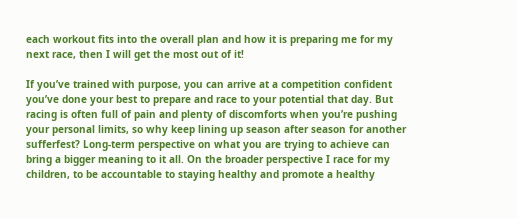each workout fits into the overall plan and how it is preparing me for my next race, then I will get the most out of it!

If you’ve trained with purpose, you can arrive at a competition confident you’ve done your best to prepare and race to your potential that day. But racing is often full of pain and plenty of discomforts when you’re pushing your personal limits, so why keep lining up season after season for another sufferfest? Long-term perspective on what you are trying to achieve can bring a bigger meaning to it all. On the broader perspective I race for my children, to be accountable to staying healthy and promote a healthy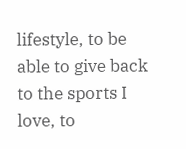lifestyle, to be able to give back to the sports I love, to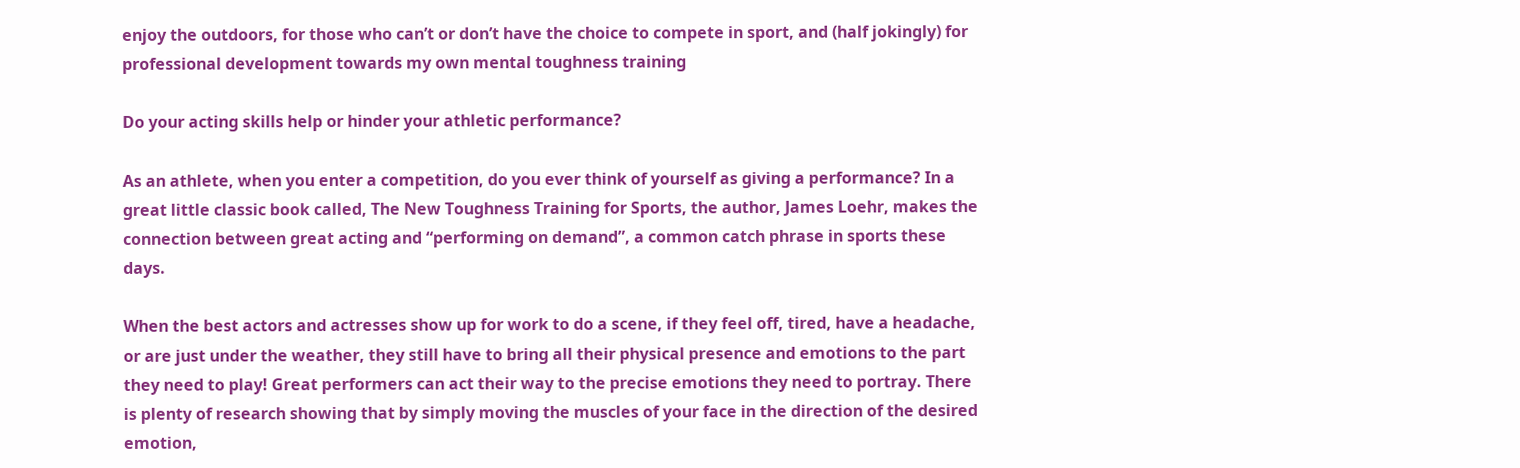enjoy the outdoors, for those who can’t or don’t have the choice to compete in sport, and (half jokingly) for professional development towards my own mental toughness training

Do your acting skills help or hinder your athletic performance?

As an athlete, when you enter a competition, do you ever think of yourself as giving a performance? In a great little classic book called, The New Toughness Training for Sports, the author, James Loehr, makes the connection between great acting and “performing on demand”, a common catch phrase in sports these days.

When the best actors and actresses show up for work to do a scene, if they feel off, tired, have a headache, or are just under the weather, they still have to bring all their physical presence and emotions to the part they need to play! Great performers can act their way to the precise emotions they need to portray. There is plenty of research showing that by simply moving the muscles of your face in the direction of the desired emotion,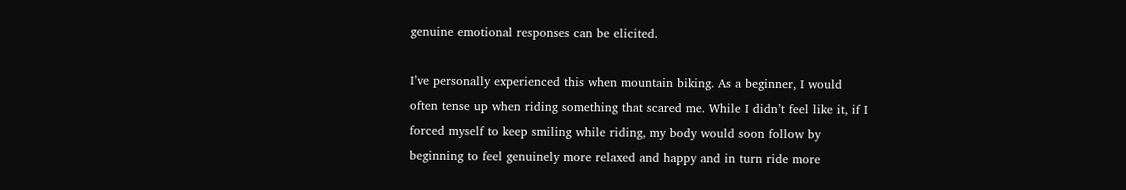genuine emotional responses can be elicited.

I’ve personally experienced this when mountain biking. As a beginner, I would often tense up when riding something that scared me. While I didn’t feel like it, if I forced myself to keep smiling while riding, my body would soon follow by beginning to feel genuinely more relaxed and happy and in turn ride more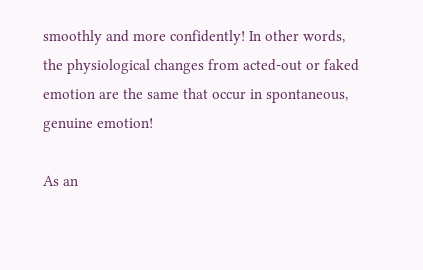smoothly and more confidently! In other words, the physiological changes from acted-out or faked emotion are the same that occur in spontaneous, genuine emotion!

As an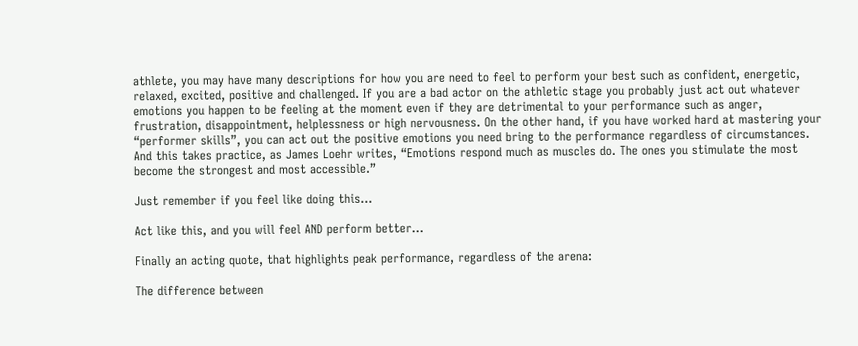athlete, you may have many descriptions for how you are need to feel to perform your best such as confident, energetic, relaxed, excited, positive and challenged. If you are a bad actor on the athletic stage you probably just act out whatever emotions you happen to be feeling at the moment even if they are detrimental to your performance such as anger, frustration, disappointment, helplessness or high nervousness. On the other hand, if you have worked hard at mastering your “performer skills”, you can act out the positive emotions you need bring to the performance regardless of circumstances. And this takes practice, as James Loehr writes, “Emotions respond much as muscles do. The ones you stimulate the most become the strongest and most accessible.”

Just remember if you feel like doing this…

Act like this, and you will feel AND perform better…

Finally an acting quote, that highlights peak performance, regardless of the arena:

The difference between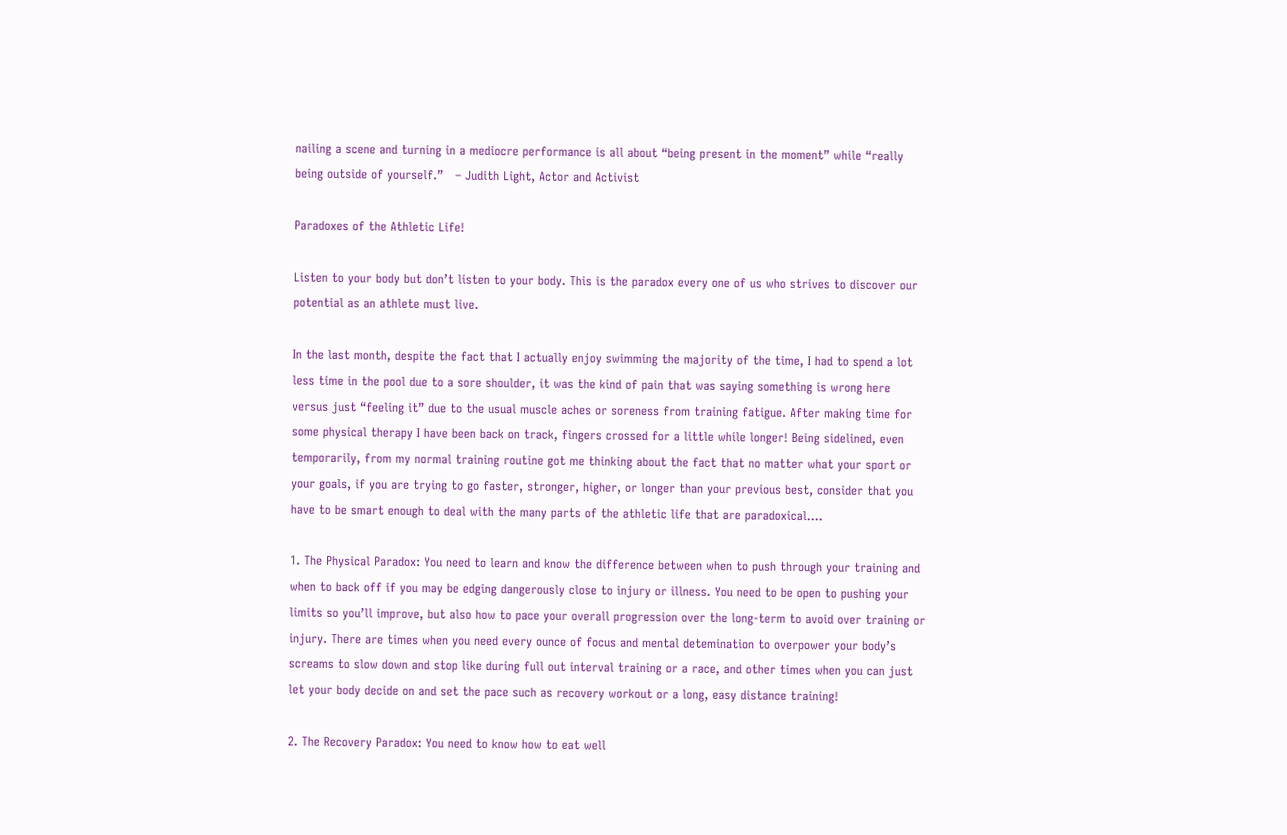nailing a scene and turning in a mediocre performance is all about “being present in the moment” while “really being outside of yourself.”   – Judith Light, Actor and Activist

Paradoxes of the Athletic Life!

Listen to your body but don’t listen to your body. This is the paradox every one of us who strives to discover our potential as an athlete must live.

In the last month, despite the fact that I actually enjoy swimming the majority of the time, I had to spend a lot less time in the pool due to a sore shoulder, it was the kind of pain that was saying something is wrong here versus just “feeling it” due to the usual muscle aches or soreness from training fatigue. After making time for some physical therapy I have been back on track, fingers crossed for a little while longer! Being sidelined, even temporarily, from my normal training routine got me thinking about the fact that no matter what your sport or your goals, if you are trying to go faster, stronger, higher, or longer than your previous best, consider that you have to be smart enough to deal with the many parts of the athletic life that are paradoxical….

1. The Physical Paradox: You need to learn and know the difference between when to push through your training and when to back off if you may be edging dangerously close to injury or illness. You need to be open to pushing your limits so you’ll improve, but also how to pace your overall progression over the long-term to avoid over training or injury. There are times when you need every ounce of focus and mental detemination to overpower your body’s screams to slow down and stop like during full out interval training or a race, and other times when you can just let your body decide on and set the pace such as recovery workout or a long, easy distance training!

2. The Recovery Paradox: You need to know how to eat well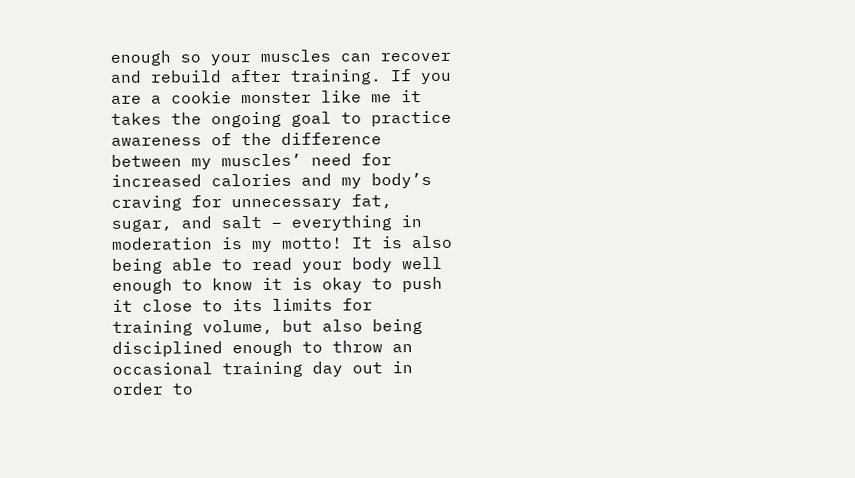enough so your muscles can recover and rebuild after training. If you are a cookie monster like me it takes the ongoing goal to practice awareness of the difference between my muscles’ need for increased calories and my body’s craving for unnecessary fat, sugar, and salt – everything in moderation is my motto! It is also being able to read your body well enough to know it is okay to push it close to its limits for training volume, but also being disciplined enough to throw an occasional training day out in order to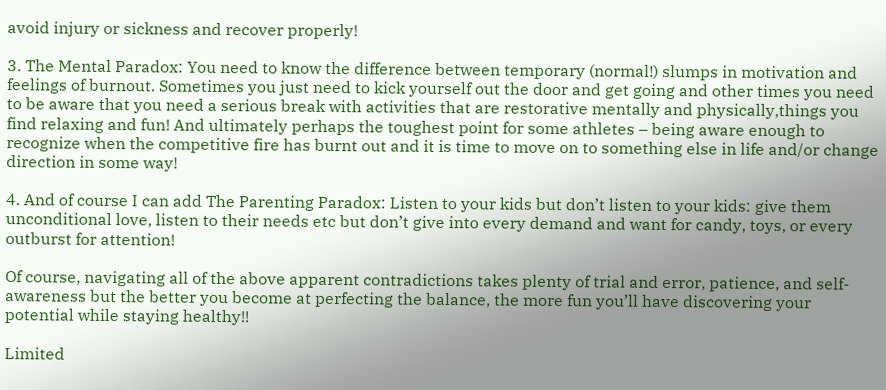avoid injury or sickness and recover properly!

3. The Mental Paradox: You need to know the difference between temporary (normal!) slumps in motivation and feelings of burnout. Sometimes you just need to kick yourself out the door and get going and other times you need to be aware that you need a serious break with activities that are restorative mentally and physically,things you find relaxing and fun! And ultimately perhaps the toughest point for some athletes – being aware enough to recognize when the competitive fire has burnt out and it is time to move on to something else in life and/or change direction in some way!

4. And of course I can add The Parenting Paradox: Listen to your kids but don’t listen to your kids: give them unconditional love, listen to their needs etc but don’t give into every demand and want for candy, toys, or every outburst for attention!

Of course, navigating all of the above apparent contradictions takes plenty of trial and error, patience, and self-awareness but the better you become at perfecting the balance, the more fun you’ll have discovering your potential while staying healthy!!

Limited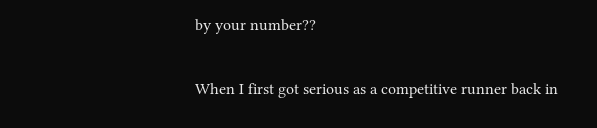by your number??

When I first got serious as a competitive runner back in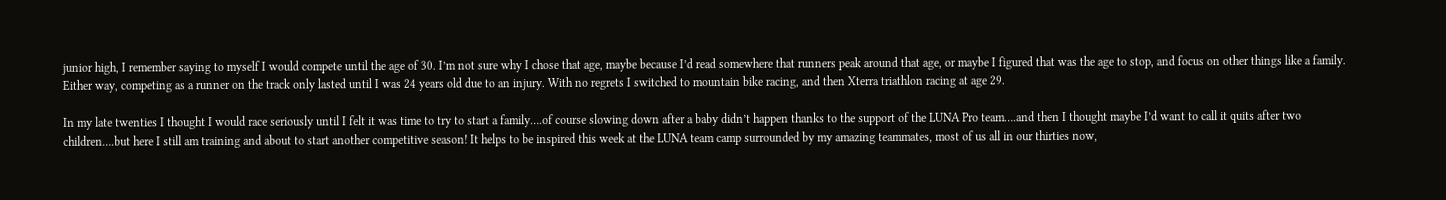junior high, I remember saying to myself I would compete until the age of 30. I’m not sure why I chose that age, maybe because I’d read somewhere that runners peak around that age, or maybe I figured that was the age to stop, and focus on other things like a family. Either way, competing as a runner on the track only lasted until I was 24 years old due to an injury. With no regrets I switched to mountain bike racing, and then Xterra triathlon racing at age 29.

In my late twenties I thought I would race seriously until I felt it was time to try to start a family….of course slowing down after a baby didn’t happen thanks to the support of the LUNA Pro team….and then I thought maybe I’d want to call it quits after two children….but here I still am training and about to start another competitive season! It helps to be inspired this week at the LUNA team camp surrounded by my amazing teammates, most of us all in our thirties now,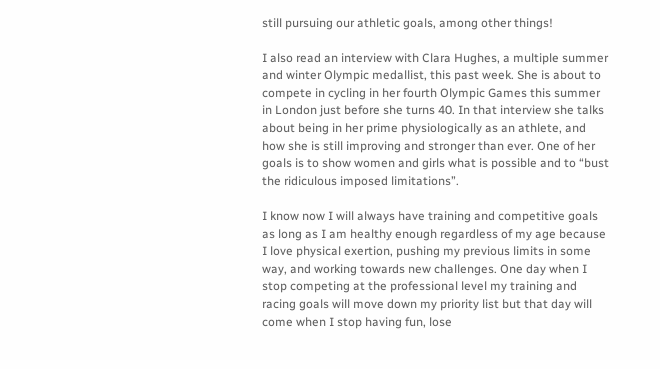still pursuing our athletic goals, among other things!

I also read an interview with Clara Hughes, a multiple summer and winter Olympic medallist, this past week. She is about to compete in cycling in her fourth Olympic Games this summer in London just before she turns 40. In that interview she talks about being in her prime physiologically as an athlete, and how she is still improving and stronger than ever. One of her goals is to show women and girls what is possible and to “bust the ridiculous imposed limitations”.

I know now I will always have training and competitive goals as long as I am healthy enough regardless of my age because I love physical exertion, pushing my previous limits in some way, and working towards new challenges. One day when I stop competing at the professional level my training and racing goals will move down my priority list but that day will come when I stop having fun, lose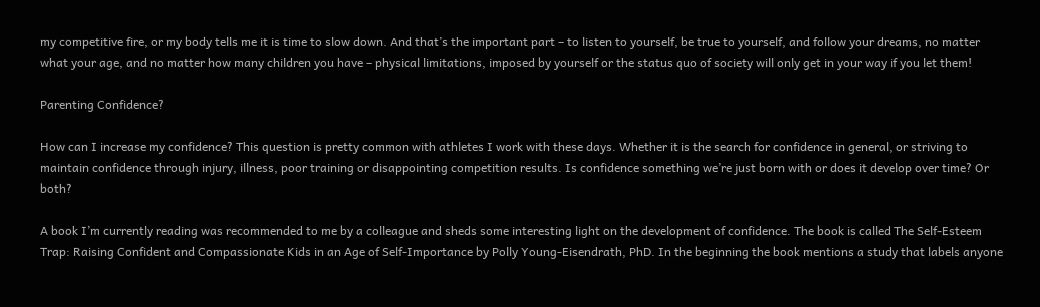my competitive fire, or my body tells me it is time to slow down. And that’s the important part – to listen to yourself, be true to yourself, and follow your dreams, no matter what your age, and no matter how many children you have – physical limitations, imposed by yourself or the status quo of society will only get in your way if you let them!

Parenting Confidence?

How can I increase my confidence? This question is pretty common with athletes I work with these days. Whether it is the search for confidence in general, or striving to maintain confidence through injury, illness, poor training or disappointing competition results. Is confidence something we’re just born with or does it develop over time? Or both?

A book I’m currently reading was recommended to me by a colleague and sheds some interesting light on the development of confidence. The book is called The Self-Esteem Trap: Raising Confident and Compassionate Kids in an Age of Self-Importance by Polly Young-Eisendrath, PhD. In the beginning the book mentions a study that labels anyone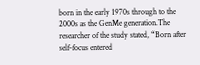born in the early 1970s through to the 2000s as the GenMe generation.The researcher of the study stated, “Born after self-focus entered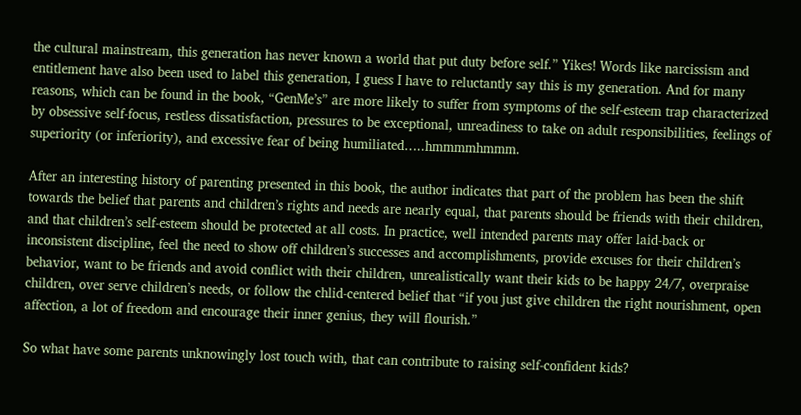the cultural mainstream, this generation has never known a world that put duty before self.” Yikes! Words like narcissism and entitlement have also been used to label this generation, I guess I have to reluctantly say this is my generation. And for many reasons, which can be found in the book, “GenMe’s” are more likely to suffer from symptoms of the self-esteem trap characterized by obsessive self-focus, restless dissatisfaction, pressures to be exceptional, unreadiness to take on adult responsibilities, feelings of superiority (or inferiority), and excessive fear of being humiliated…..hmmmmhmmm.

After an interesting history of parenting presented in this book, the author indicates that part of the problem has been the shift towards the belief that parents and children’s rights and needs are nearly equal, that parents should be friends with their children, and that children’s self-esteem should be protected at all costs. In practice, well intended parents may offer laid-back or inconsistent discipline, feel the need to show off children’s successes and accomplishments, provide excuses for their children’s behavior, want to be friends and avoid conflict with their children, unrealistically want their kids to be happy 24/7, overpraise children, over serve children’s needs, or follow the chlid-centered belief that “if you just give children the right nourishment, open affection, a lot of freedom and encourage their inner genius, they will flourish.”

So what have some parents unknowingly lost touch with, that can contribute to raising self-confident kids?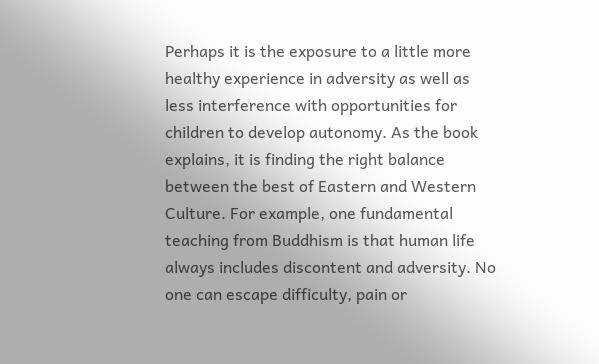Perhaps it is the exposure to a little more healthy experience in adversity as well as less interference with opportunities for children to develop autonomy. As the book explains, it is finding the right balance between the best of Eastern and Western Culture. For example, one fundamental teaching from Buddhism is that human life always includes discontent and adversity. No one can escape difficulty, pain or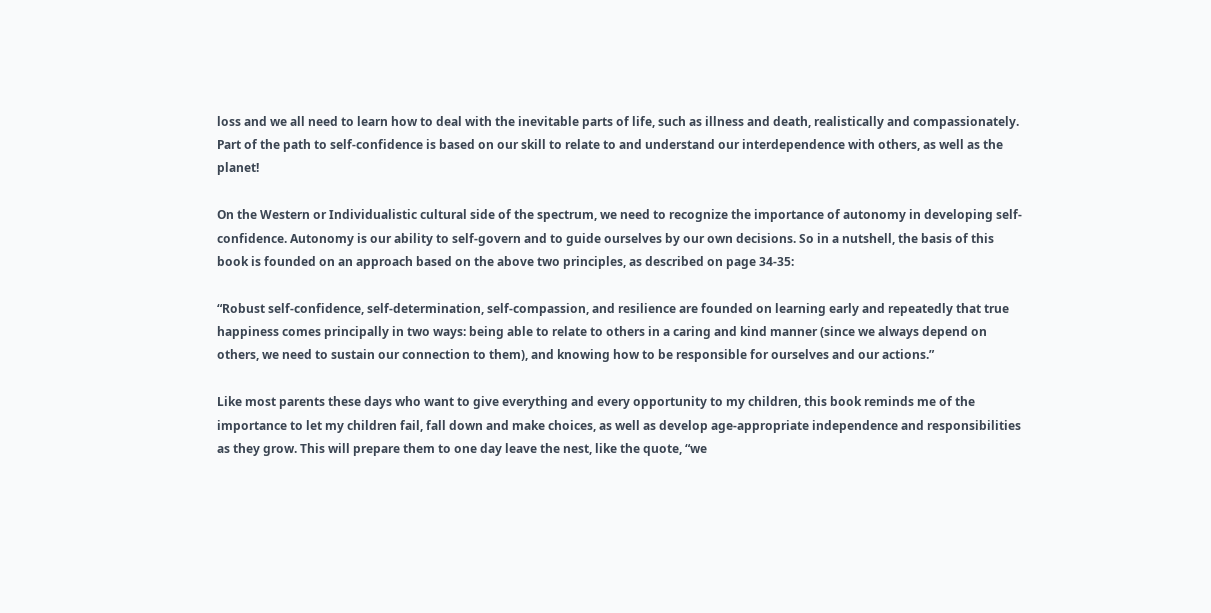loss and we all need to learn how to deal with the inevitable parts of life, such as illness and death, realistically and compassionately. Part of the path to self-confidence is based on our skill to relate to and understand our interdependence with others, as well as the planet!

On the Western or Individualistic cultural side of the spectrum, we need to recognize the importance of autonomy in developing self-confidence. Autonomy is our ability to self-govern and to guide ourselves by our own decisions. So in a nutshell, the basis of this book is founded on an approach based on the above two principles, as described on page 34-35:

“Robust self-confidence, self-determination, self-compassion, and resilience are founded on learning early and repeatedly that true happiness comes principally in two ways: being able to relate to others in a caring and kind manner (since we always depend on others, we need to sustain our connection to them), and knowing how to be responsible for ourselves and our actions.”

Like most parents these days who want to give everything and every opportunity to my children, this book reminds me of the importance to let my children fail, fall down and make choices, as well as develop age-appropriate independence and responsibilities as they grow. This will prepare them to one day leave the nest, like the quote, “we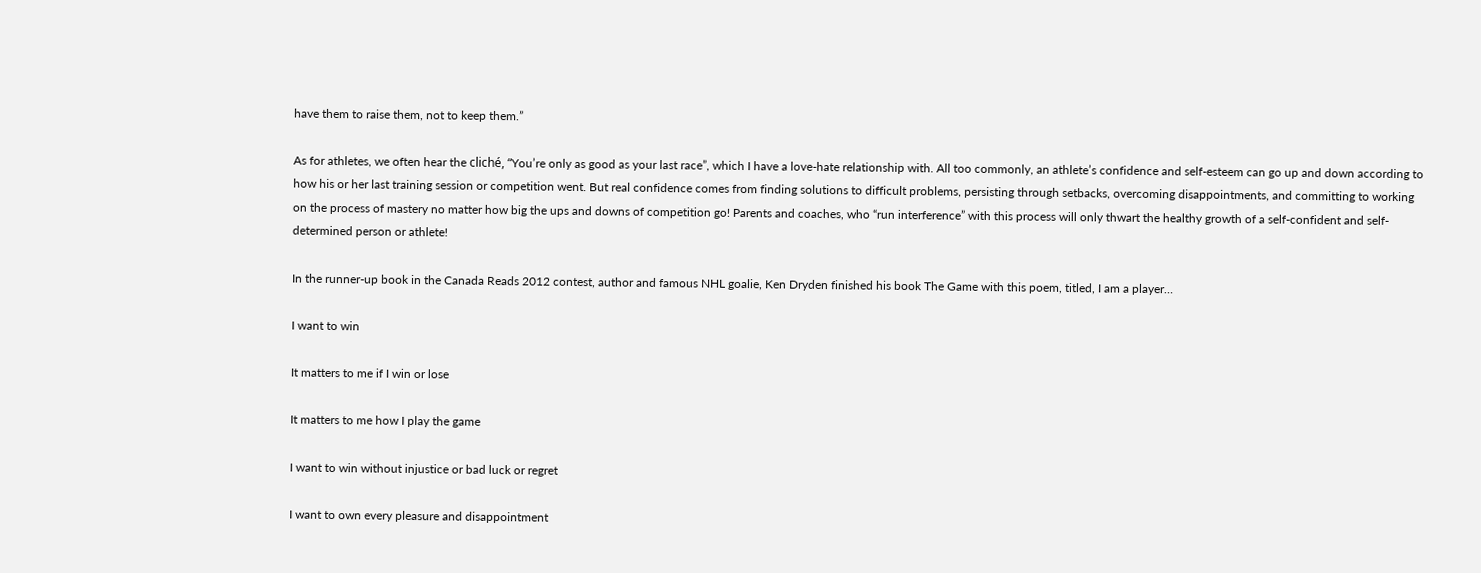have them to raise them, not to keep them.”

As for athletes, we often hear the cliché, “You’re only as good as your last race”, which I have a love-hate relationship with. All too commonly, an athlete’s confidence and self-esteem can go up and down according to how his or her last training session or competition went. But real confidence comes from finding solutions to difficult problems, persisting through setbacks, overcoming disappointments, and committing to working on the process of mastery no matter how big the ups and downs of competition go! Parents and coaches, who “run interference” with this process will only thwart the healthy growth of a self-confident and self-determined person or athlete!

In the runner-up book in the Canada Reads 2012 contest, author and famous NHL goalie, Ken Dryden finished his book The Game with this poem, titled, I am a player…

I want to win

It matters to me if I win or lose

It matters to me how I play the game

I want to win without injustice or bad luck or regret

I want to own every pleasure and disappointment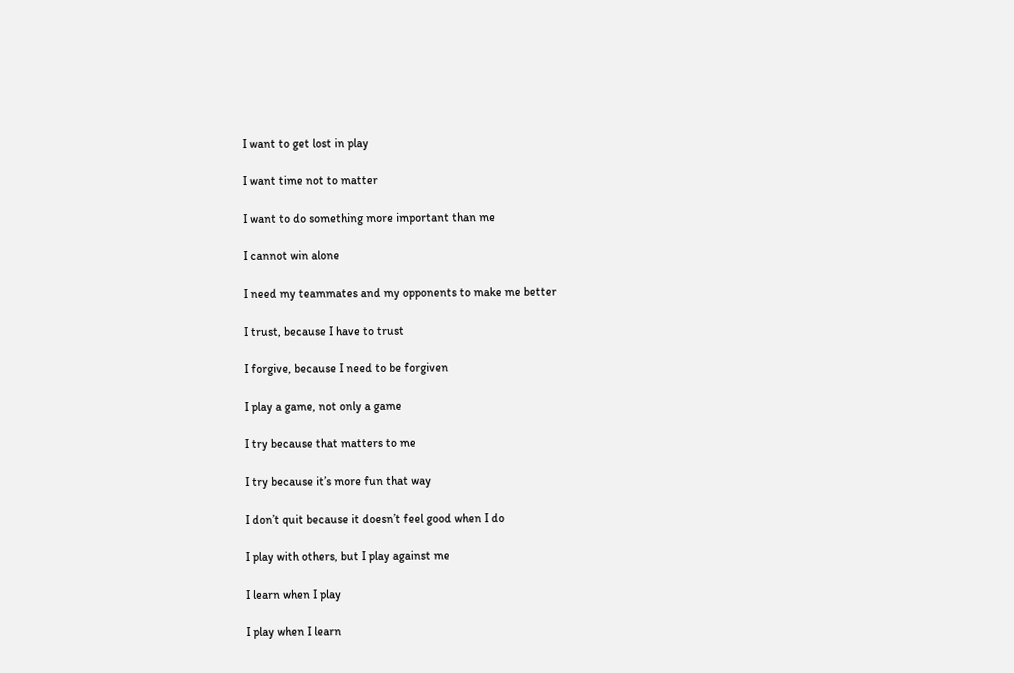I want to get lost in play

I want time not to matter

I want to do something more important than me

I cannot win alone

I need my teammates and my opponents to make me better

I trust, because I have to trust

I forgive, because I need to be forgiven

I play a game, not only a game

I try because that matters to me

I try because it’s more fun that way

I don’t quit because it doesn’t feel good when I do

I play with others, but I play against me

I learn when I play

I play when I learn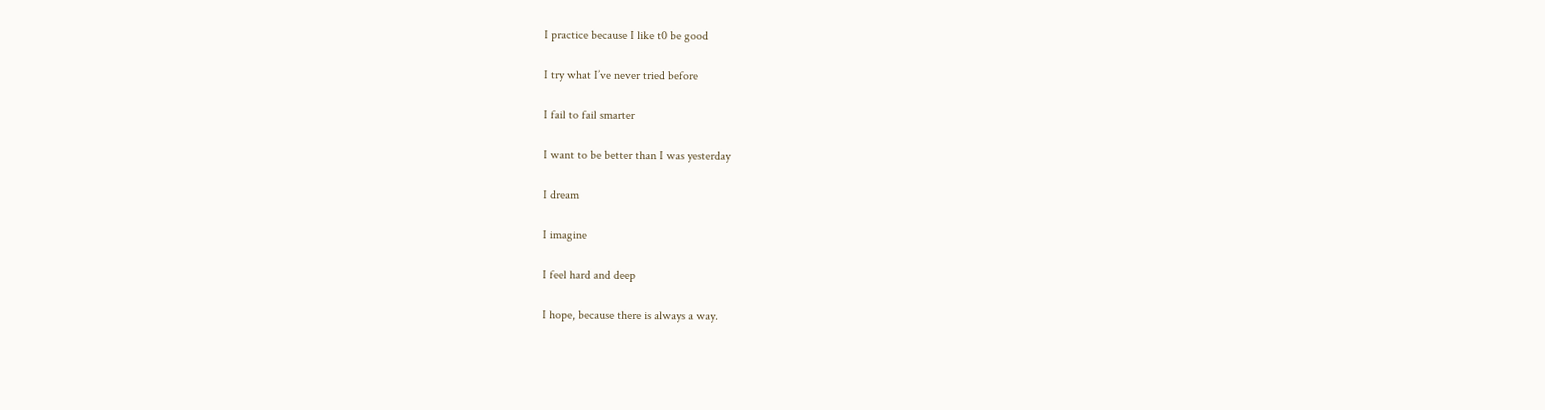I practice because I like t0 be good

I try what I’ve never tried before

I fail to fail smarter

I want to be better than I was yesterday

I dream

I imagine

I feel hard and deep

I hope, because there is always a way.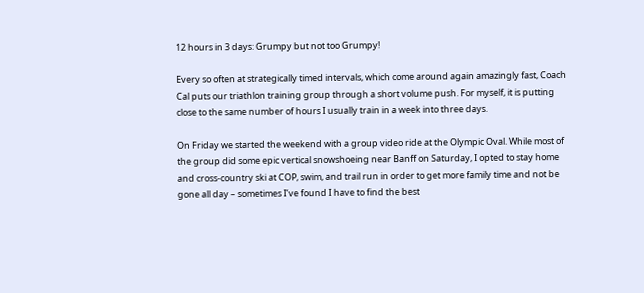12 hours in 3 days: Grumpy but not too Grumpy!

Every so often at strategically timed intervals, which come around again amazingly fast, Coach Cal puts our triathlon training group through a short volume push. For myself, it is putting close to the same number of hours I usually train in a week into three days.

On Friday we started the weekend with a group video ride at the Olympic Oval. While most of the group did some epic vertical snowshoeing near Banff on Saturday, I opted to stay home and cross-country ski at COP, swim, and trail run in order to get more family time and not be gone all day – sometimes I’ve found I have to find the best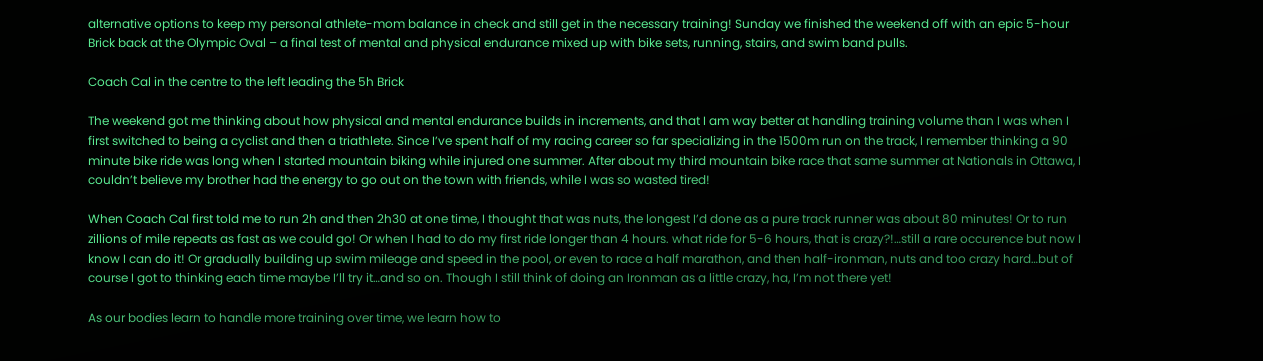alternative options to keep my personal athlete-mom balance in check and still get in the necessary training! Sunday we finished the weekend off with an epic 5-hour Brick back at the Olympic Oval – a final test of mental and physical endurance mixed up with bike sets, running, stairs, and swim band pulls.

Coach Cal in the centre to the left leading the 5h Brick

The weekend got me thinking about how physical and mental endurance builds in increments, and that I am way better at handling training volume than I was when I first switched to being a cyclist and then a triathlete. Since I’ve spent half of my racing career so far specializing in the 1500m run on the track, I remember thinking a 90 minute bike ride was long when I started mountain biking while injured one summer. After about my third mountain bike race that same summer at Nationals in Ottawa, I couldn’t believe my brother had the energy to go out on the town with friends, while I was so wasted tired!

When Coach Cal first told me to run 2h and then 2h30 at one time, I thought that was nuts, the longest I’d done as a pure track runner was about 80 minutes! Or to run zillions of mile repeats as fast as we could go! Or when I had to do my first ride longer than 4 hours. what ride for 5-6 hours, that is crazy?!…still a rare occurence but now I know I can do it! Or gradually building up swim mileage and speed in the pool, or even to race a half marathon, and then half-ironman, nuts and too crazy hard…but of course I got to thinking each time maybe I’ll try it…and so on. Though I still think of doing an Ironman as a little crazy, ha, I’m not there yet!

As our bodies learn to handle more training over time, we learn how to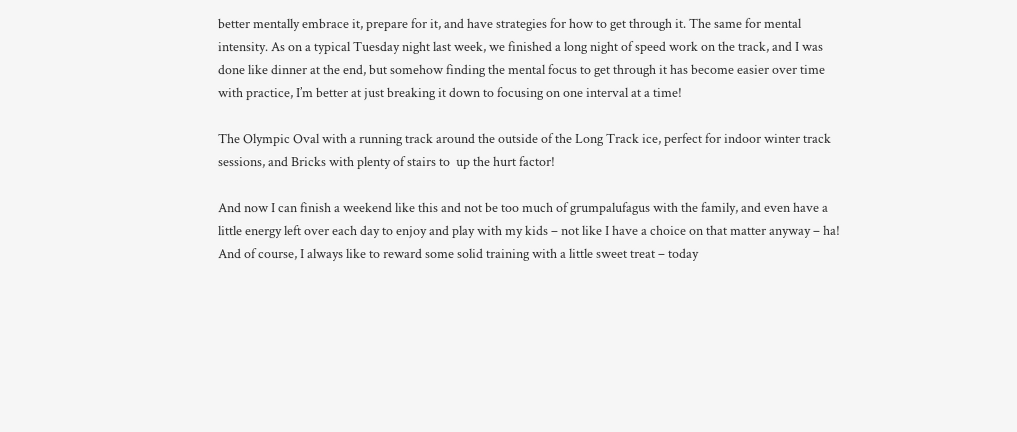better mentally embrace it, prepare for it, and have strategies for how to get through it. The same for mental intensity. As on a typical Tuesday night last week, we finished a long night of speed work on the track, and I was done like dinner at the end, but somehow finding the mental focus to get through it has become easier over time with practice, I’m better at just breaking it down to focusing on one interval at a time!

The Olympic Oval with a running track around the outside of the Long Track ice, perfect for indoor winter track sessions, and Bricks with plenty of stairs to  up the hurt factor!

And now I can finish a weekend like this and not be too much of grumpalufagus with the family, and even have a little energy left over each day to enjoy and play with my kids – not like I have a choice on that matter anyway – ha! And of course, I always like to reward some solid training with a little sweet treat – today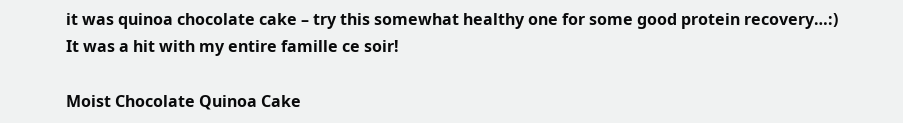it was quinoa chocolate cake – try this somewhat healthy one for some good protein recovery…:) It was a hit with my entire famille ce soir!

Moist Chocolate Quinoa Cake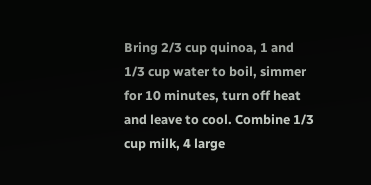Bring 2/3 cup quinoa, 1 and 1/3 cup water to boil, simmer for 10 minutes, turn off heat and leave to cool. Combine 1/3 cup milk, 4 large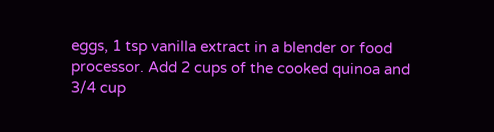eggs, 1 tsp vanilla extract in a blender or food processor. Add 2 cups of the cooked quinoa and 3/4 cup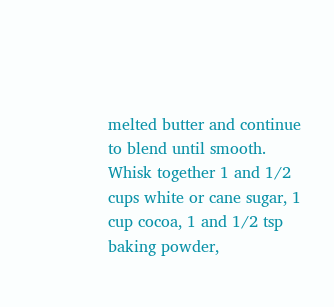melted butter and continue to blend until smooth. Whisk together 1 and 1/2 cups white or cane sugar, 1 cup cocoa, 1 and 1/2 tsp baking powder,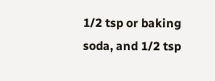1/2 tsp or baking soda, and 1/2 tsp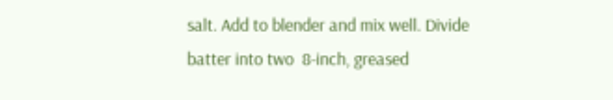salt. Add to blender and mix well. Divide batter into two  8-inch, greased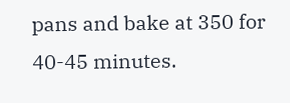pans and bake at 350 for 40-45 minutes.